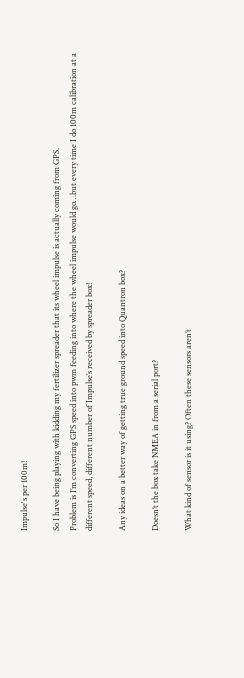Impulse's per 100m!

So I have being playing with kidding my fertilizer spreader that its wheel impulse is actually coming from GPS.
Problem is I’m converting GPS speed into pwm feeding into where the wheel impulse would go…but every time I do 100m calibration at a different speed, different number of Impulse’s received by spreader box!

Any ideas on a better way of getting true ground speed into Quantron box?

Doesn’t the box take NMEA in from a serial port?

What kind of sensor is it using? Often these sensors aren’t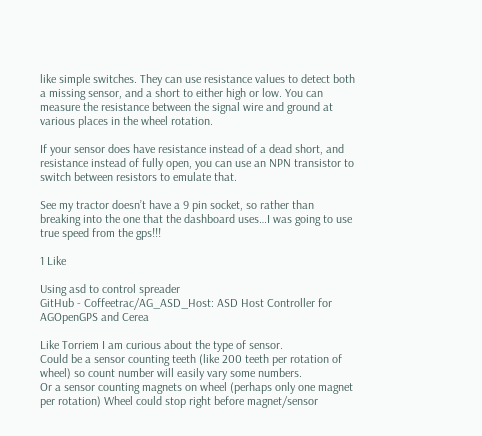like simple switches. They can use resistance values to detect both a missing sensor, and a short to either high or low. You can measure the resistance between the signal wire and ground at various places in the wheel rotation.

If your sensor does have resistance instead of a dead short, and resistance instead of fully open, you can use an NPN transistor to switch between resistors to emulate that.

See my tractor doesn’t have a 9 pin socket, so rather than breaking into the one that the dashboard uses…I was going to use true speed from the gps!!!

1 Like

Using asd to control spreader
GitHub - Coffeetrac/AG_ASD_Host: ASD Host Controller for AGOpenGPS and Cerea

Like Torriem I am curious about the type of sensor.
Could be a sensor counting teeth (like 200 teeth per rotation of wheel) so count number will easily vary some numbers.
Or a sensor counting magnets on wheel (perhaps only one magnet per rotation) Wheel could stop right before magnet/sensor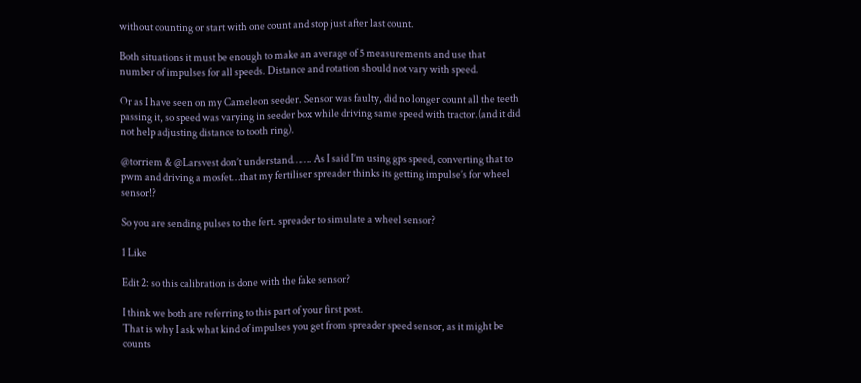without counting or start with one count and stop just after last count.

Both situations it must be enough to make an average of 5 measurements and use that number of impulses for all speeds. Distance and rotation should not vary with speed.

Or as I have seen on my Cameleon seeder. Sensor was faulty, did no longer count all the teeth passing it, so speed was varying in seeder box while driving same speed with tractor.(and it did not help adjusting distance to tooth ring).

@torriem & @Larsvest don’t understand……. As I said I’m using gps speed, converting that to pwm and driving a mosfet…that my fertiliser spreader thinks its getting impulse’s for wheel sensor!?

So you are sending pulses to the fert. spreader to simulate a wheel sensor?

1 Like

Edit 2: so this calibration is done with the fake sensor?

I think we both are referring to this part of your first post.
That is why I ask what kind of impulses you get from spreader speed sensor, as it might be counts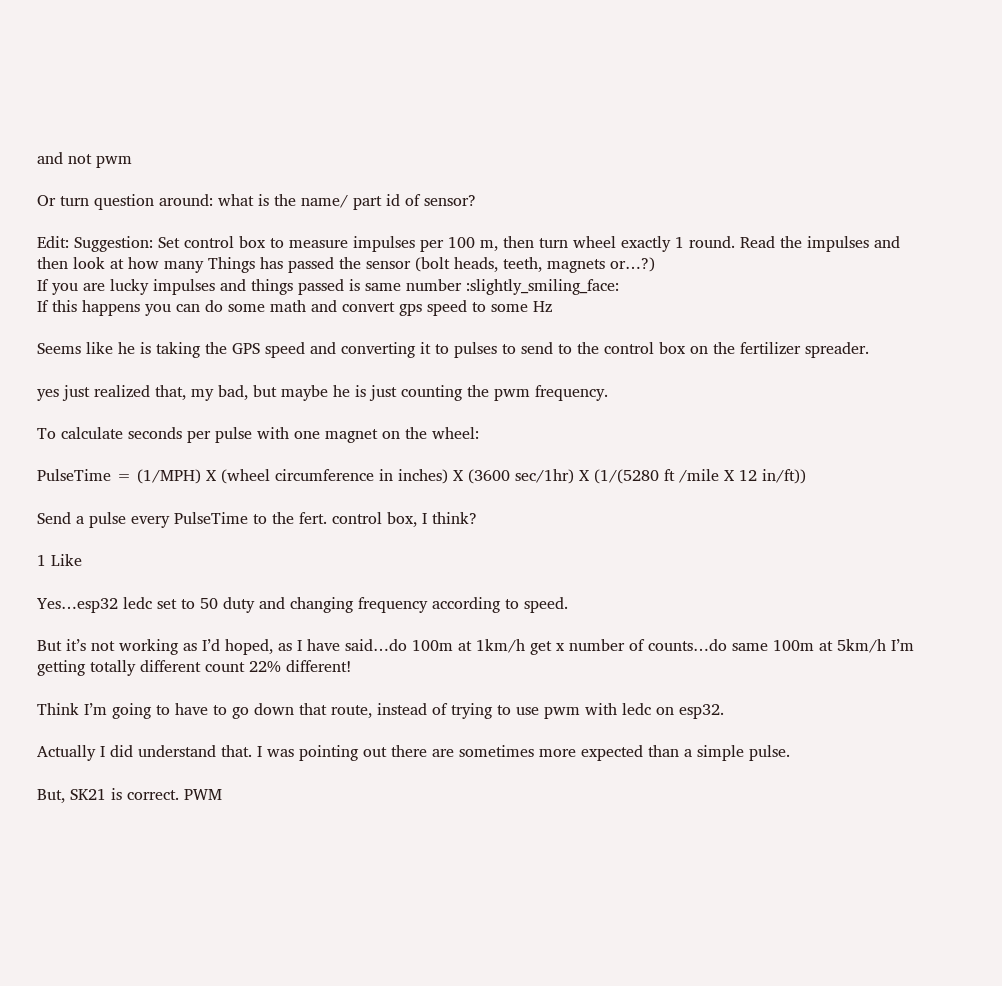and not pwm

Or turn question around: what is the name/ part id of sensor?

Edit: Suggestion: Set control box to measure impulses per 100 m, then turn wheel exactly 1 round. Read the impulses and then look at how many Things has passed the sensor (bolt heads, teeth, magnets or…?)
If you are lucky impulses and things passed is same number :slightly_smiling_face:
If this happens you can do some math and convert gps speed to some Hz

Seems like he is taking the GPS speed and converting it to pulses to send to the control box on the fertilizer spreader.

yes just realized that, my bad, but maybe he is just counting the pwm frequency.

To calculate seconds per pulse with one magnet on the wheel:

PulseTime = (1/MPH) X (wheel circumference in inches) X (3600 sec/1hr) X (1/(5280 ft /mile X 12 in/ft))

Send a pulse every PulseTime to the fert. control box, I think?

1 Like

Yes…esp32 ledc set to 50 duty and changing frequency according to speed.

But it’s not working as I’d hoped, as I have said…do 100m at 1km/h get x number of counts…do same 100m at 5km/h I’m getting totally different count 22% different!

Think I’m going to have to go down that route, instead of trying to use pwm with ledc on esp32.

Actually I did understand that. I was pointing out there are sometimes more expected than a simple pulse.

But, SK21 is correct. PWM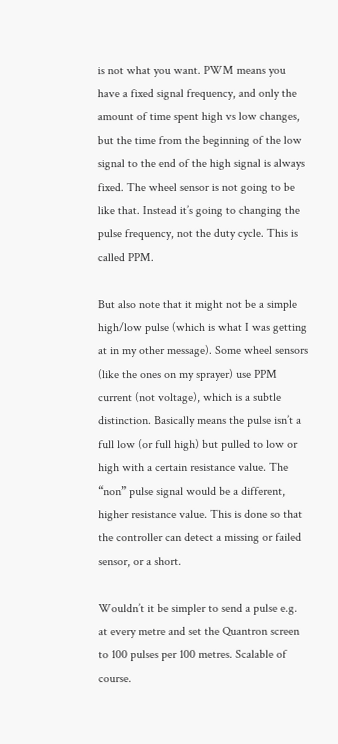is not what you want. PWM means you have a fixed signal frequency, and only the amount of time spent high vs low changes, but the time from the beginning of the low signal to the end of the high signal is always fixed. The wheel sensor is not going to be like that. Instead it’s going to changing the pulse frequency, not the duty cycle. This is called PPM.

But also note that it might not be a simple high/low pulse (which is what I was getting at in my other message). Some wheel sensors (like the ones on my sprayer) use PPM current (not voltage), which is a subtle distinction. Basically means the pulse isn’t a full low (or full high) but pulled to low or high with a certain resistance value. The “non” pulse signal would be a different, higher resistance value. This is done so that the controller can detect a missing or failed sensor, or a short.

Wouldn’t it be simpler to send a pulse e.g. at every metre and set the Quantron screen to 100 pulses per 100 metres. Scalable of course.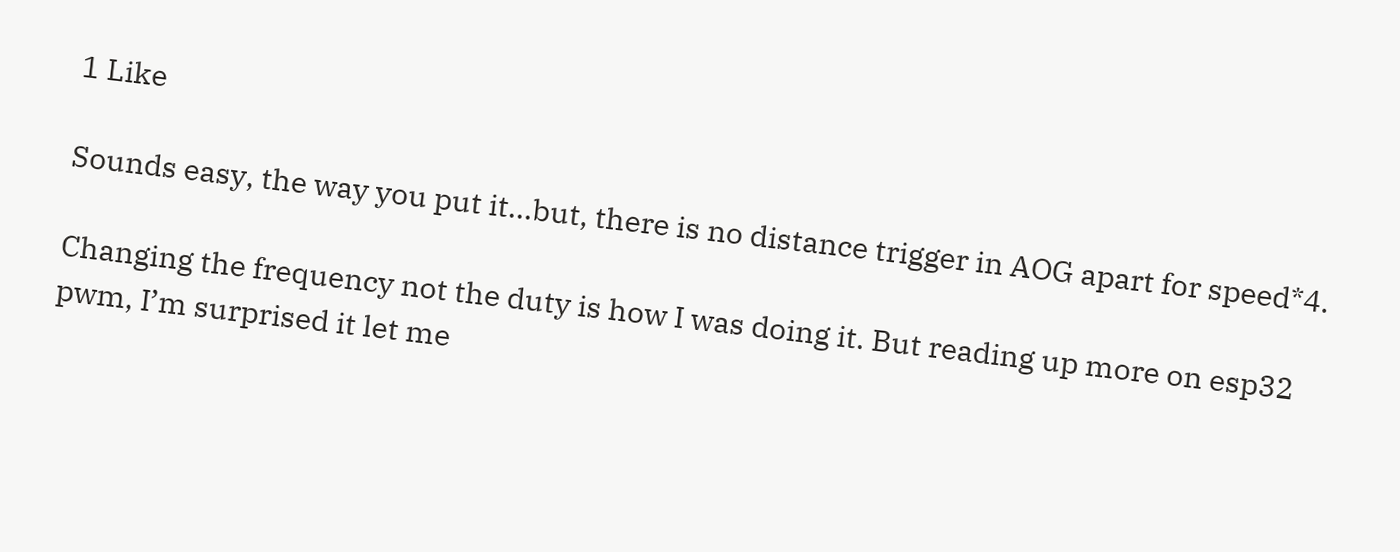1 Like

Sounds easy, the way you put it…but, there is no distance trigger in AOG apart for speed*4.

Changing the frequency not the duty is how I was doing it. But reading up more on esp32 pwm, I’m surprised it let me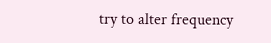try to alter frequency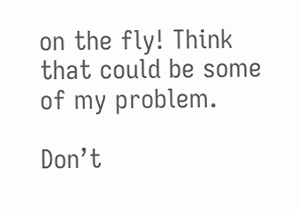on the fly! Think that could be some of my problem.

Don’t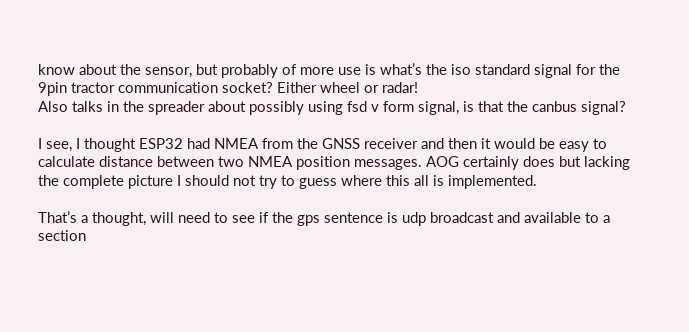know about the sensor, but probably of more use is what’s the iso standard signal for the 9pin tractor communication socket? Either wheel or radar!
Also talks in the spreader about possibly using fsd v form signal, is that the canbus signal?

I see, I thought ESP32 had NMEA from the GNSS receiver and then it would be easy to calculate distance between two NMEA position messages. AOG certainly does but lacking the complete picture I should not try to guess where this all is implemented.

That’s a thought, will need to see if the gps sentence is udp broadcast and available to a section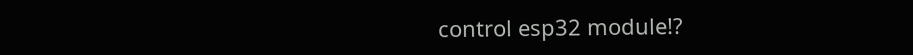control esp32 module!?